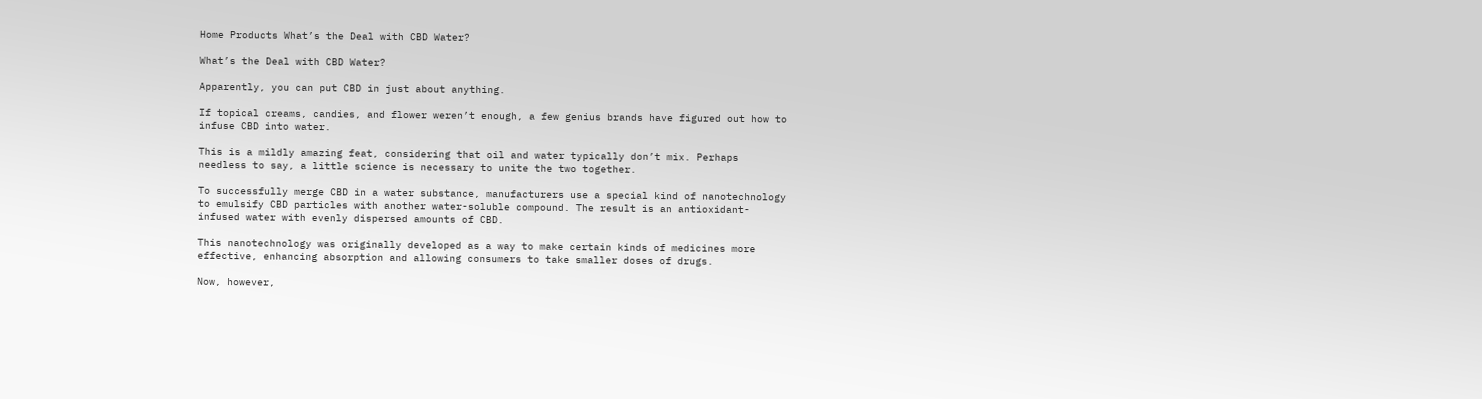Home Products What’s the Deal with CBD Water?

What’s the Deal with CBD Water?

Apparently, you can put CBD in just about anything.

If topical creams, candies, and flower weren’t enough, a few genius brands have figured out how to infuse CBD into water.

This is a mildly amazing feat, considering that oil and water typically don’t mix. Perhaps needless to say, a little science is necessary to unite the two together.

To successfully merge CBD in a water substance, manufacturers use a special kind of nanotechnology to emulsify CBD particles with another water-soluble compound. The result is an antioxidant-infused water with evenly dispersed amounts of CBD.

This nanotechnology was originally developed as a way to make certain kinds of medicines more effective, enhancing absorption and allowing consumers to take smaller doses of drugs.

Now, however,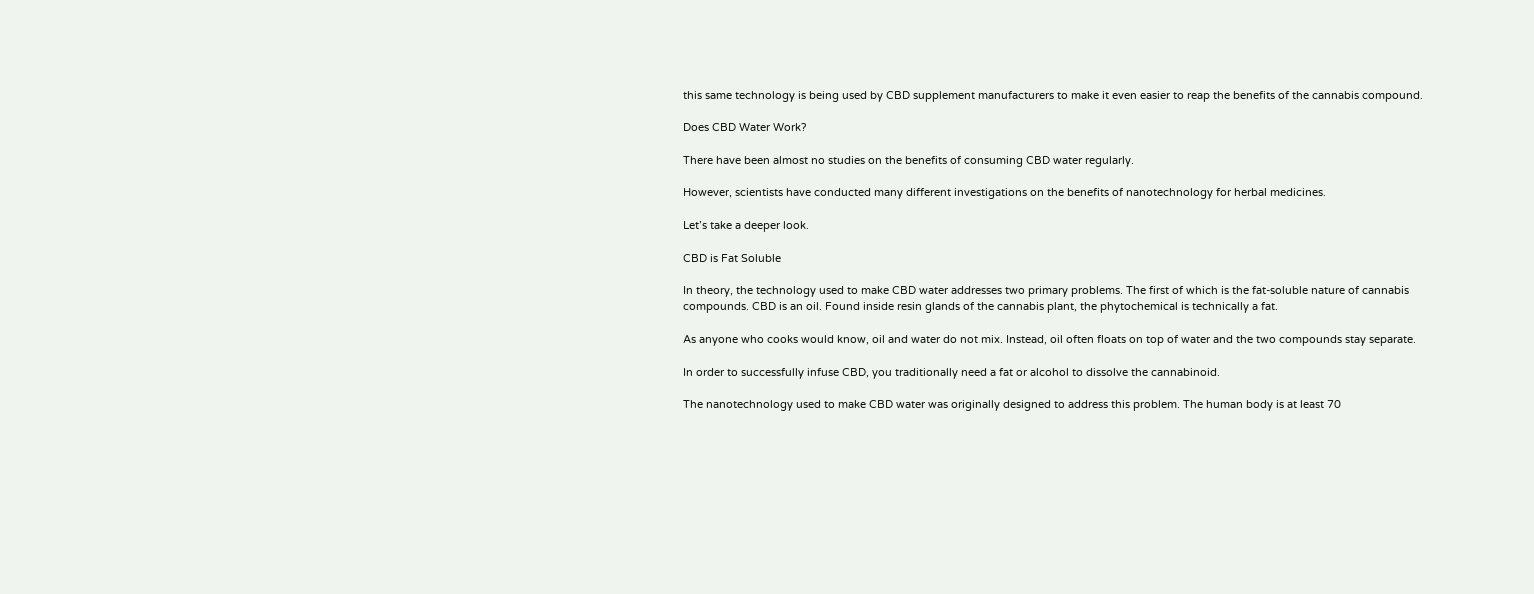this same technology is being used by CBD supplement manufacturers to make it even easier to reap the benefits of the cannabis compound.

Does CBD Water Work?

There have been almost no studies on the benefits of consuming CBD water regularly.

However, scientists have conducted many different investigations on the benefits of nanotechnology for herbal medicines.

Let’s take a deeper look.

CBD is Fat Soluble

In theory, the technology used to make CBD water addresses two primary problems. The first of which is the fat-soluble nature of cannabis compounds. CBD is an oil. Found inside resin glands of the cannabis plant, the phytochemical is technically a fat.

As anyone who cooks would know, oil and water do not mix. Instead, oil often floats on top of water and the two compounds stay separate.

In order to successfully infuse CBD, you traditionally need a fat or alcohol to dissolve the cannabinoid.

The nanotechnology used to make CBD water was originally designed to address this problem. The human body is at least 70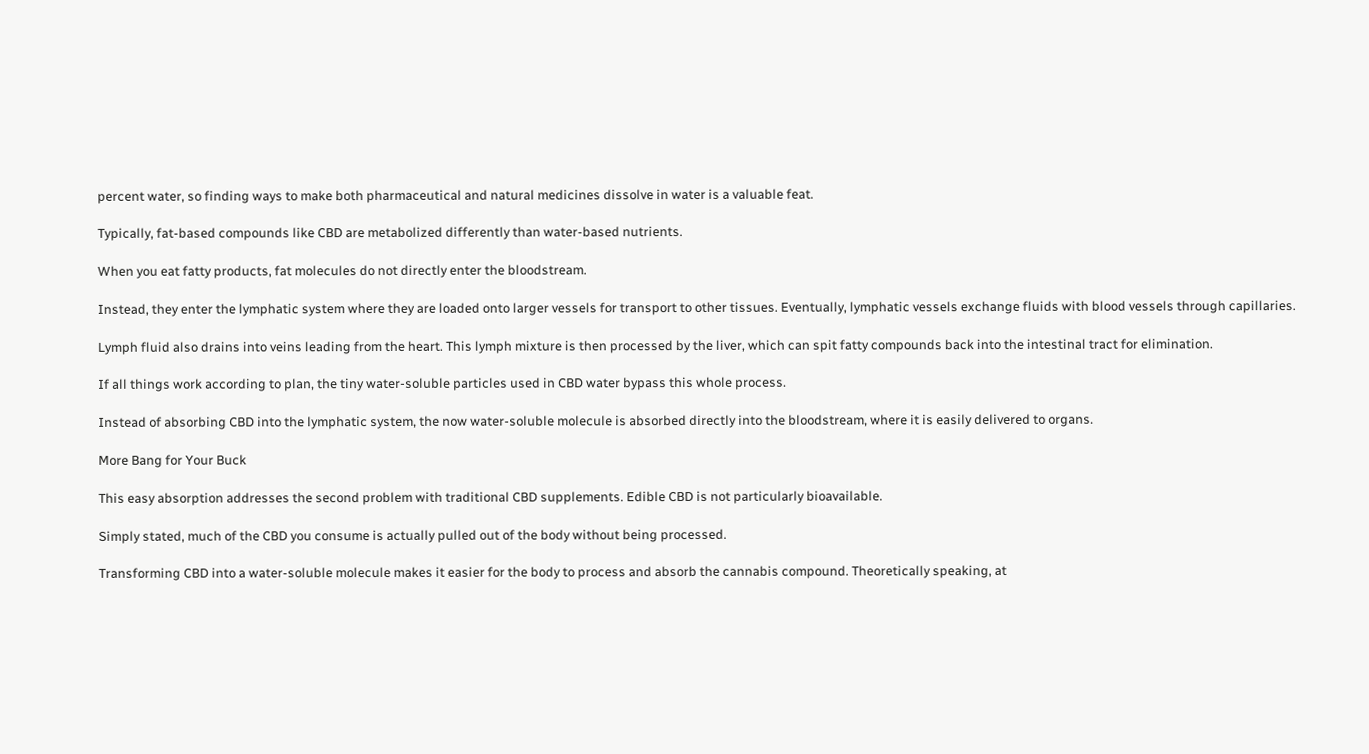percent water, so finding ways to make both pharmaceutical and natural medicines dissolve in water is a valuable feat.

Typically, fat-based compounds like CBD are metabolized differently than water-based nutrients.

When you eat fatty products, fat molecules do not directly enter the bloodstream.

Instead, they enter the lymphatic system where they are loaded onto larger vessels for transport to other tissues. Eventually, lymphatic vessels exchange fluids with blood vessels through capillaries.

Lymph fluid also drains into veins leading from the heart. This lymph mixture is then processed by the liver, which can spit fatty compounds back into the intestinal tract for elimination.

If all things work according to plan, the tiny water-soluble particles used in CBD water bypass this whole process.

Instead of absorbing CBD into the lymphatic system, the now water-soluble molecule is absorbed directly into the bloodstream, where it is easily delivered to organs.

More Bang for Your Buck

This easy absorption addresses the second problem with traditional CBD supplements. Edible CBD is not particularly bioavailable.

Simply stated, much of the CBD you consume is actually pulled out of the body without being processed.

Transforming CBD into a water-soluble molecule makes it easier for the body to process and absorb the cannabis compound. Theoretically speaking, at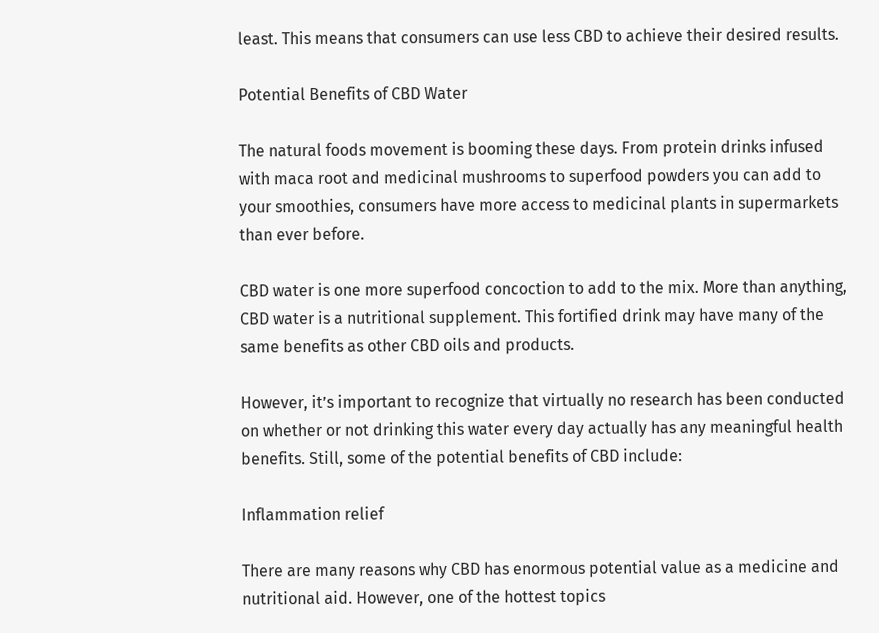least. This means that consumers can use less CBD to achieve their desired results.

Potential Benefits of CBD Water

The natural foods movement is booming these days. From protein drinks infused with maca root and medicinal mushrooms to superfood powders you can add to your smoothies, consumers have more access to medicinal plants in supermarkets than ever before.

CBD water is one more superfood concoction to add to the mix. More than anything, CBD water is a nutritional supplement. This fortified drink may have many of the same benefits as other CBD oils and products.

However, it’s important to recognize that virtually no research has been conducted on whether or not drinking this water every day actually has any meaningful health benefits. Still, some of the potential benefits of CBD include:

Inflammation relief

There are many reasons why CBD has enormous potential value as a medicine and nutritional aid. However, one of the hottest topics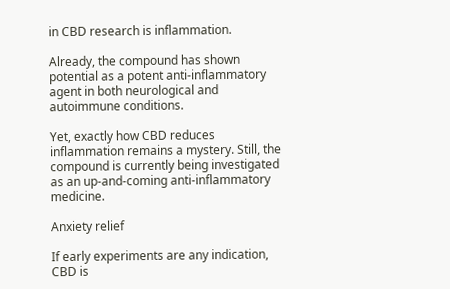in CBD research is inflammation.

Already, the compound has shown potential as a potent anti-inflammatory agent in both neurological and autoimmune conditions.

Yet, exactly how CBD reduces inflammation remains a mystery. Still, the compound is currently being investigated as an up-and-coming anti-inflammatory medicine.

Anxiety relief

If early experiments are any indication, CBD is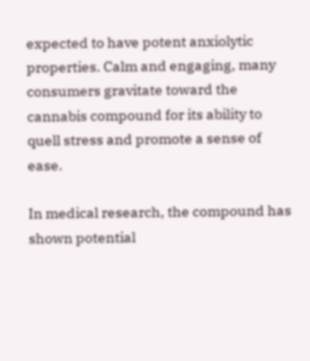expected to have potent anxiolytic properties. Calm and engaging, many consumers gravitate toward the cannabis compound for its ability to quell stress and promote a sense of ease.

In medical research, the compound has shown potential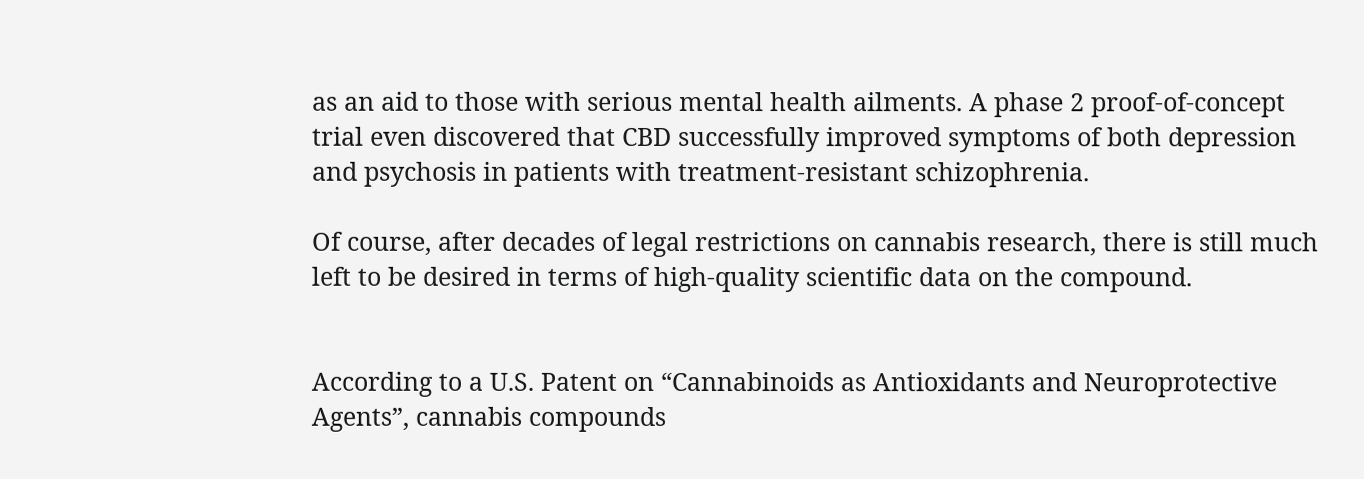as an aid to those with serious mental health ailments. A phase 2 proof-of-concept trial even discovered that CBD successfully improved symptoms of both depression and psychosis in patients with treatment-resistant schizophrenia.

Of course, after decades of legal restrictions on cannabis research, there is still much left to be desired in terms of high-quality scientific data on the compound.


According to a U.S. Patent on “Cannabinoids as Antioxidants and Neuroprotective Agents”, cannabis compounds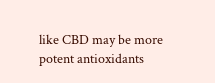like CBD may be more potent antioxidants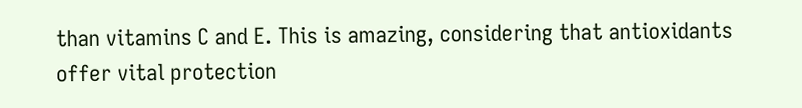than vitamins C and E. This is amazing, considering that antioxidants offer vital protection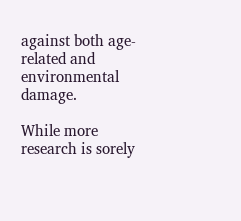against both age-related and environmental damage.

While more research is sorely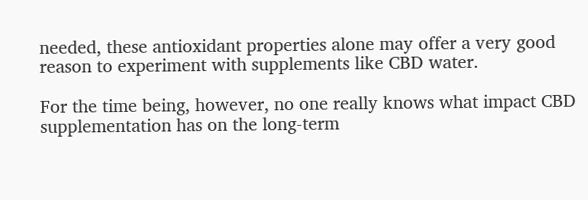needed, these antioxidant properties alone may offer a very good reason to experiment with supplements like CBD water.

For the time being, however, no one really knows what impact CBD supplementation has on the long-term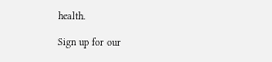health.

Sign up for our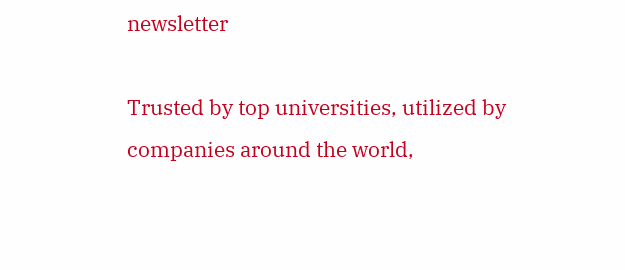newsletter

Trusted by top universities, utilized by companies around the world,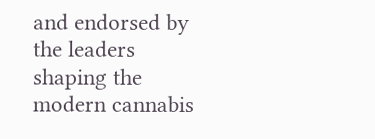and endorsed by the leaders shaping the modern cannabis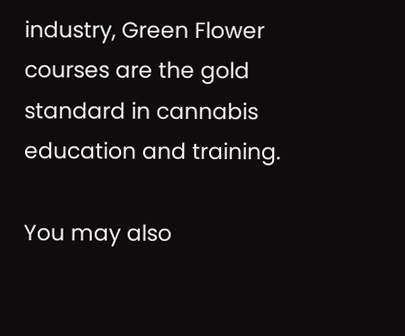industry, Green Flower courses are the gold standard in cannabis education and training.

You may also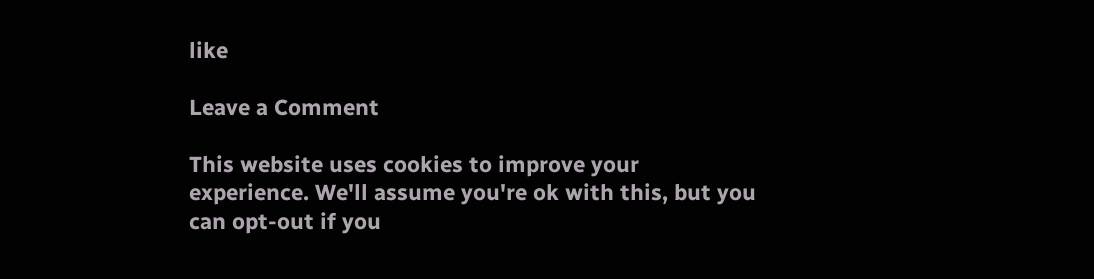like

Leave a Comment

This website uses cookies to improve your experience. We'll assume you're ok with this, but you can opt-out if you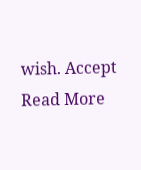wish. Accept Read More